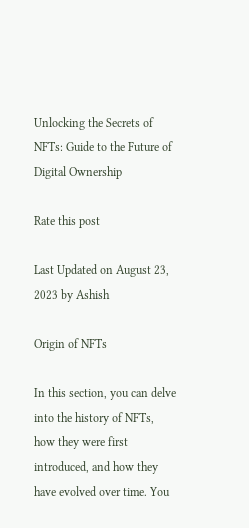Unlocking the Secrets of NFTs: Guide to the Future of Digital Ownership

Rate this post

Last Updated on August 23, 2023 by Ashish

Origin of NFTs

In this section, you can delve into the history of NFTs, how they were first introduced, and how they have evolved over time. You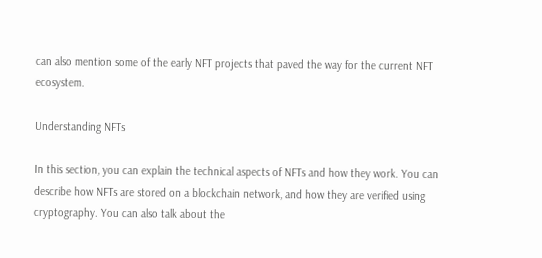can also mention some of the early NFT projects that paved the way for the current NFT ecosystem.

Understanding NFTs

In this section, you can explain the technical aspects of NFTs and how they work. You can describe how NFTs are stored on a blockchain network, and how they are verified using cryptography. You can also talk about the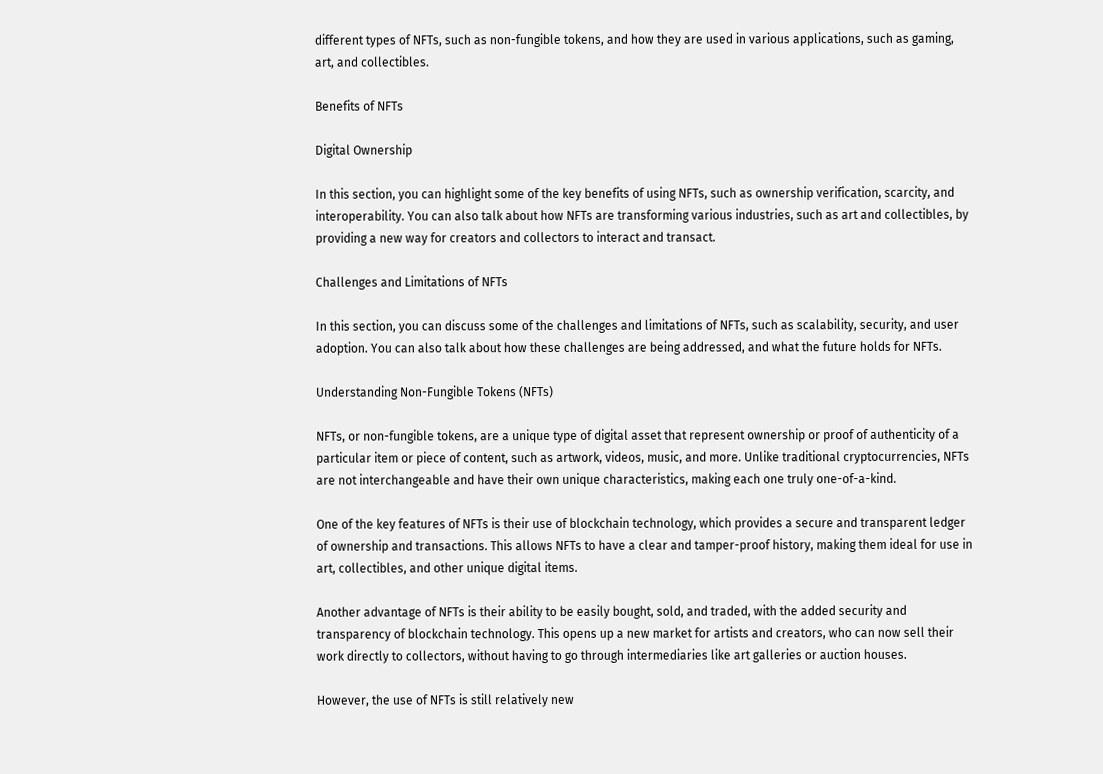different types of NFTs, such as non-fungible tokens, and how they are used in various applications, such as gaming, art, and collectibles.

Benefits of NFTs

Digital Ownership

In this section, you can highlight some of the key benefits of using NFTs, such as ownership verification, scarcity, and interoperability. You can also talk about how NFTs are transforming various industries, such as art and collectibles, by providing a new way for creators and collectors to interact and transact.

Challenges and Limitations of NFTs

In this section, you can discuss some of the challenges and limitations of NFTs, such as scalability, security, and user adoption. You can also talk about how these challenges are being addressed, and what the future holds for NFTs.

Understanding Non-Fungible Tokens (NFTs)

NFTs, or non-fungible tokens, are a unique type of digital asset that represent ownership or proof of authenticity of a particular item or piece of content, such as artwork, videos, music, and more. Unlike traditional cryptocurrencies, NFTs are not interchangeable and have their own unique characteristics, making each one truly one-of-a-kind.

One of the key features of NFTs is their use of blockchain technology, which provides a secure and transparent ledger of ownership and transactions. This allows NFTs to have a clear and tamper-proof history, making them ideal for use in art, collectibles, and other unique digital items.

Another advantage of NFTs is their ability to be easily bought, sold, and traded, with the added security and transparency of blockchain technology. This opens up a new market for artists and creators, who can now sell their work directly to collectors, without having to go through intermediaries like art galleries or auction houses.

However, the use of NFTs is still relatively new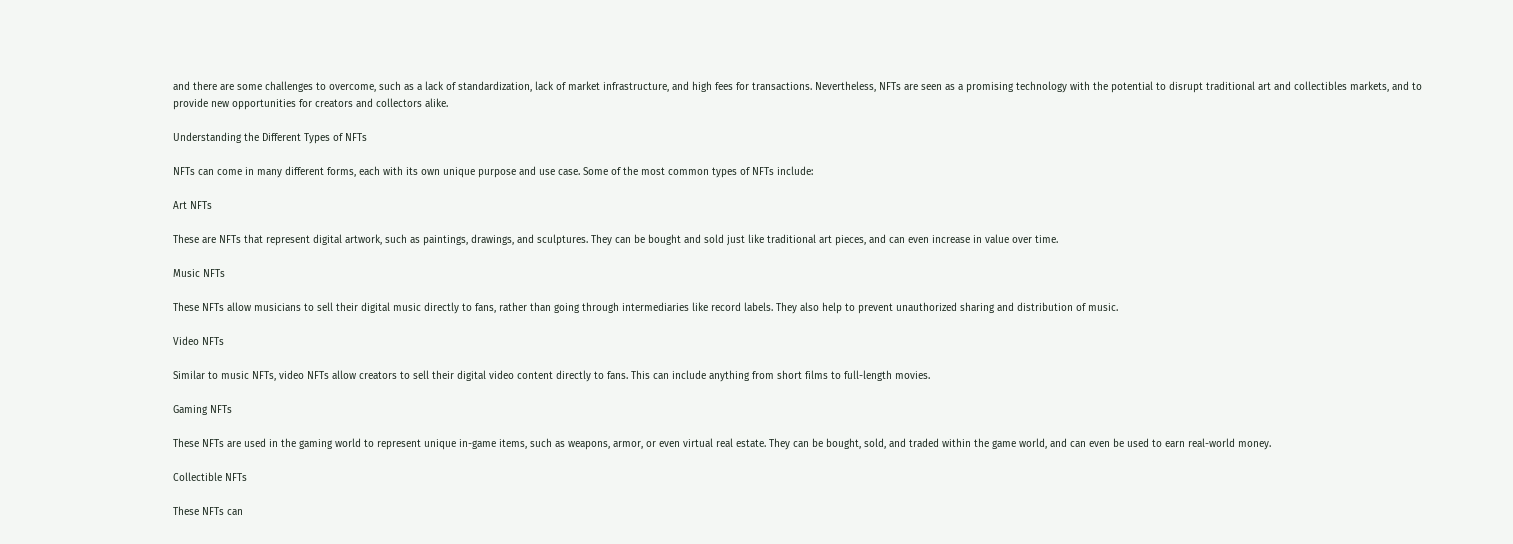and there are some challenges to overcome, such as a lack of standardization, lack of market infrastructure, and high fees for transactions. Nevertheless, NFTs are seen as a promising technology with the potential to disrupt traditional art and collectibles markets, and to provide new opportunities for creators and collectors alike.

Understanding the Different Types of NFTs

NFTs can come in many different forms, each with its own unique purpose and use case. Some of the most common types of NFTs include:

Art NFTs

These are NFTs that represent digital artwork, such as paintings, drawings, and sculptures. They can be bought and sold just like traditional art pieces, and can even increase in value over time.

Music NFTs

These NFTs allow musicians to sell their digital music directly to fans, rather than going through intermediaries like record labels. They also help to prevent unauthorized sharing and distribution of music.

Video NFTs

Similar to music NFTs, video NFTs allow creators to sell their digital video content directly to fans. This can include anything from short films to full-length movies.

Gaming NFTs

These NFTs are used in the gaming world to represent unique in-game items, such as weapons, armor, or even virtual real estate. They can be bought, sold, and traded within the game world, and can even be used to earn real-world money.

Collectible NFTs

These NFTs can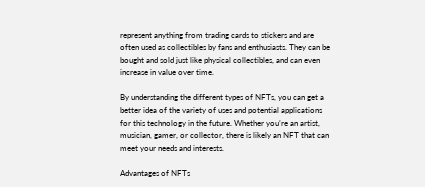represent anything from trading cards to stickers and are often used as collectibles by fans and enthusiasts. They can be bought and sold just like physical collectibles, and can even increase in value over time.

By understanding the different types of NFTs, you can get a better idea of the variety of uses and potential applications for this technology in the future. Whether you’re an artist, musician, gamer, or collector, there is likely an NFT that can meet your needs and interests.

Advantages of NFTs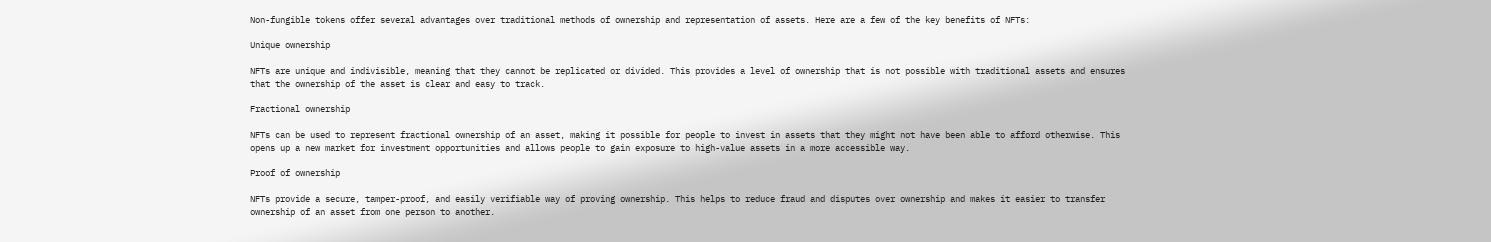Non-fungible tokens offer several advantages over traditional methods of ownership and representation of assets. Here are a few of the key benefits of NFTs:

Unique ownership

NFTs are unique and indivisible, meaning that they cannot be replicated or divided. This provides a level of ownership that is not possible with traditional assets and ensures that the ownership of the asset is clear and easy to track.

Fractional ownership

NFTs can be used to represent fractional ownership of an asset, making it possible for people to invest in assets that they might not have been able to afford otherwise. This opens up a new market for investment opportunities and allows people to gain exposure to high-value assets in a more accessible way.

Proof of ownership

NFTs provide a secure, tamper-proof, and easily verifiable way of proving ownership. This helps to reduce fraud and disputes over ownership and makes it easier to transfer ownership of an asset from one person to another.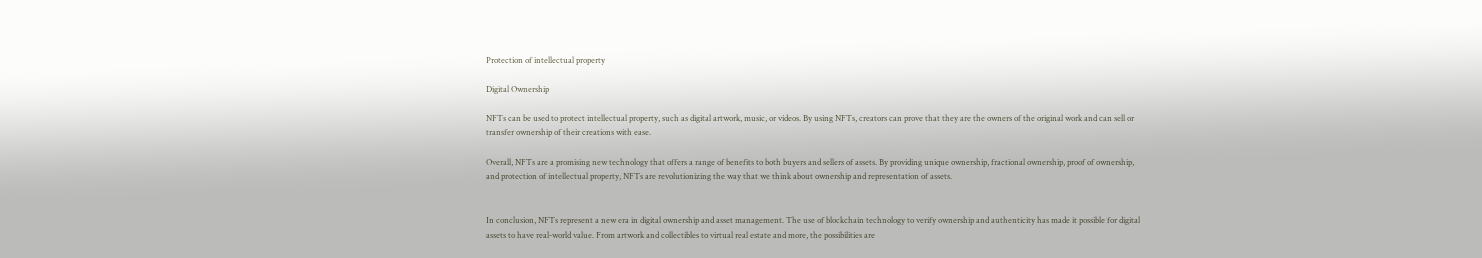Protection of intellectual property

Digital Ownership

NFTs can be used to protect intellectual property, such as digital artwork, music, or videos. By using NFTs, creators can prove that they are the owners of the original work and can sell or transfer ownership of their creations with ease.

Overall, NFTs are a promising new technology that offers a range of benefits to both buyers and sellers of assets. By providing unique ownership, fractional ownership, proof of ownership, and protection of intellectual property, NFTs are revolutionizing the way that we think about ownership and representation of assets.


In conclusion, NFTs represent a new era in digital ownership and asset management. The use of blockchain technology to verify ownership and authenticity has made it possible for digital assets to have real-world value. From artwork and collectibles to virtual real estate and more, the possibilities are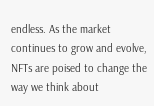endless. As the market continues to grow and evolve, NFTs are poised to change the way we think about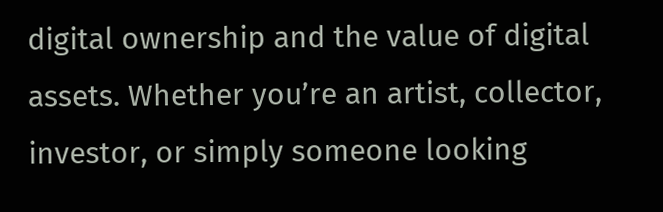digital ownership and the value of digital assets. Whether you’re an artist, collector, investor, or simply someone looking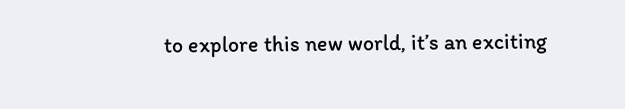to explore this new world, it’s an exciting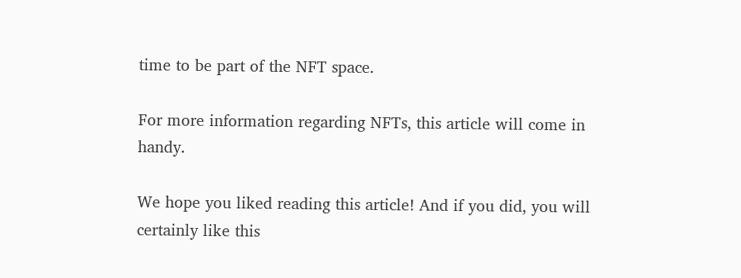time to be part of the NFT space.

For more information regarding NFTs, this article will come in handy.

We hope you liked reading this article! And if you did, you will certainly like this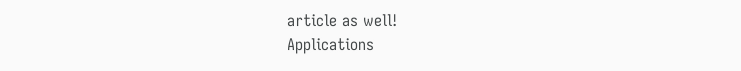article as well!
Applications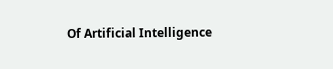Of Artificial Intelligence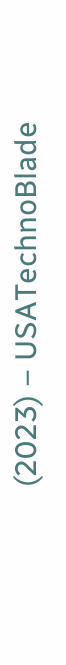(2023) – USATechnoBlade